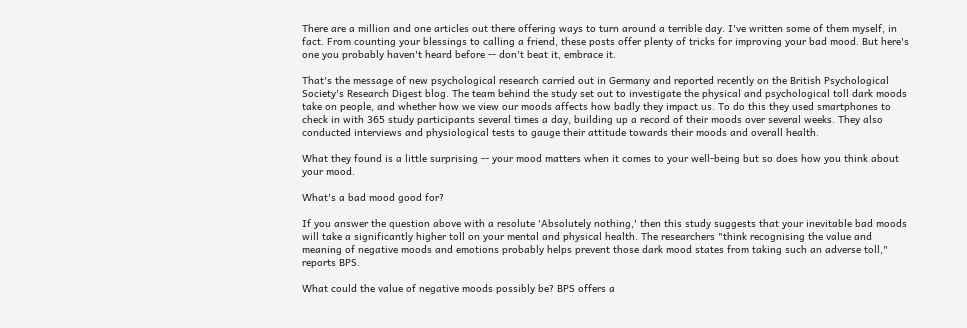There are a million and one articles out there offering ways to turn around a terrible day. I've written some of them myself, in fact. From counting your blessings to calling a friend, these posts offer plenty of tricks for improving your bad mood. But here's one you probably haven't heard before -- don't beat it, embrace it.

That's the message of new psychological research carried out in Germany and reported recently on the British Psychological Society's Research Digest blog. The team behind the study set out to investigate the physical and psychological toll dark moods take on people, and whether how we view our moods affects how badly they impact us. To do this they used smartphones to check in with 365 study participants several times a day, building up a record of their moods over several weeks. They also conducted interviews and physiological tests to gauge their attitude towards their moods and overall health.

What they found is a little surprising -- your mood matters when it comes to your well-being but so does how you think about your mood.

What's a bad mood good for?

If you answer the question above with a resolute 'Absolutely nothing,' then this study suggests that your inevitable bad moods will take a significantly higher toll on your mental and physical health. The researchers "think recognising the value and meaning of negative moods and emotions probably helps prevent those dark mood states from taking such an adverse toll," reports BPS.

What could the value of negative moods possibly be? BPS offers a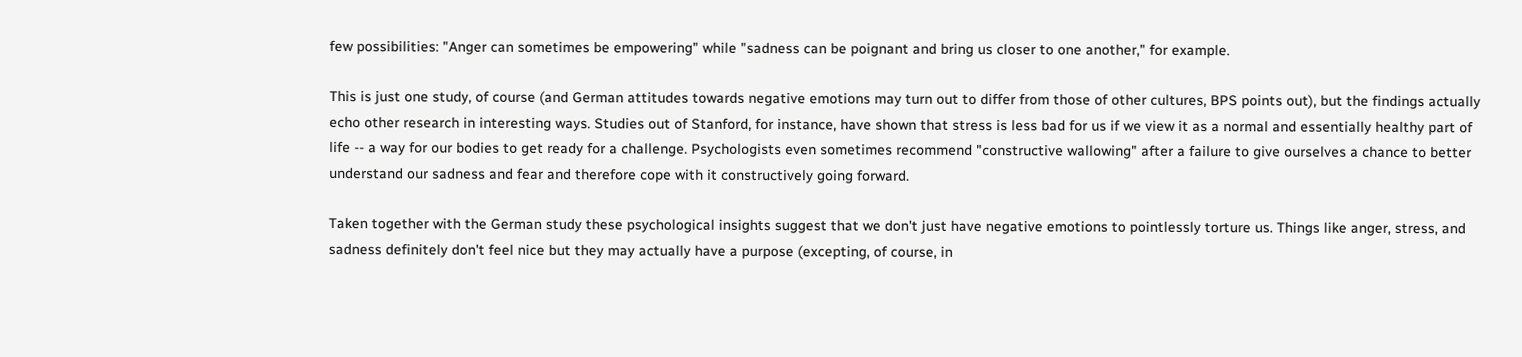few possibilities: "Anger can sometimes be empowering" while "sadness can be poignant and bring us closer to one another," for example.

This is just one study, of course (and German attitudes towards negative emotions may turn out to differ from those of other cultures, BPS points out), but the findings actually echo other research in interesting ways. Studies out of Stanford, for instance, have shown that stress is less bad for us if we view it as a normal and essentially healthy part of life -- a way for our bodies to get ready for a challenge. Psychologists even sometimes recommend "constructive wallowing" after a failure to give ourselves a chance to better understand our sadness and fear and therefore cope with it constructively going forward.

Taken together with the German study these psychological insights suggest that we don't just have negative emotions to pointlessly torture us. Things like anger, stress, and sadness definitely don't feel nice but they may actually have a purpose (excepting, of course, in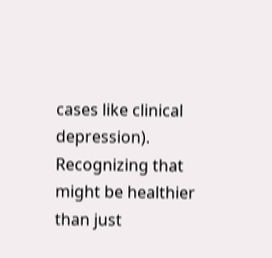cases like clinical depression). Recognizing that might be healthier than just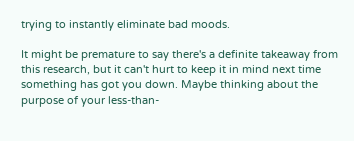trying to instantly eliminate bad moods.

It might be premature to say there's a definite takeaway from this research, but it can't hurt to keep it in mind next time something has got you down. Maybe thinking about the purpose of your less-than-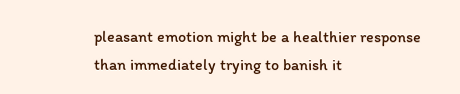pleasant emotion might be a healthier response than immediately trying to banish it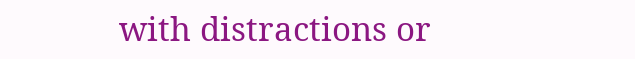with distractions or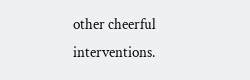other cheerful interventions.